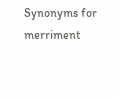Synonyms for merriment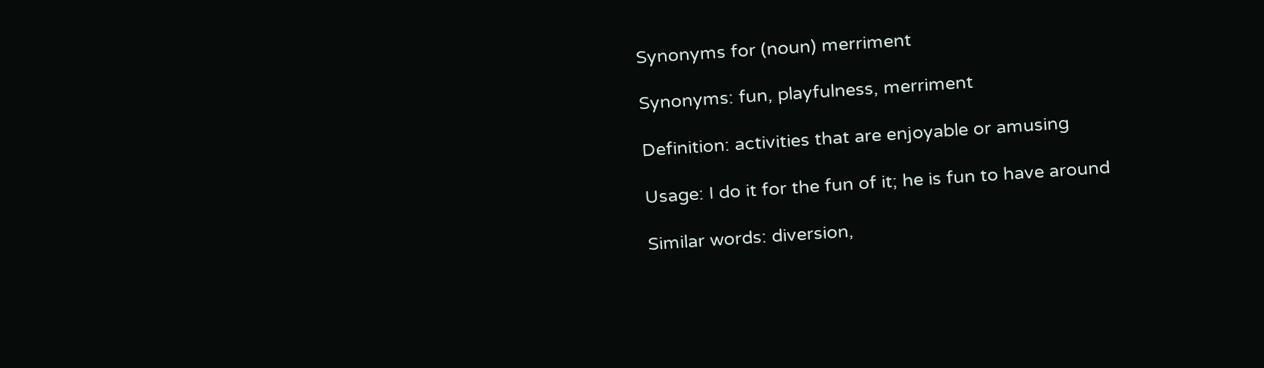Synonyms for (noun) merriment

Synonyms: fun, playfulness, merriment

Definition: activities that are enjoyable or amusing

Usage: I do it for the fun of it; he is fun to have around

Similar words: diversion,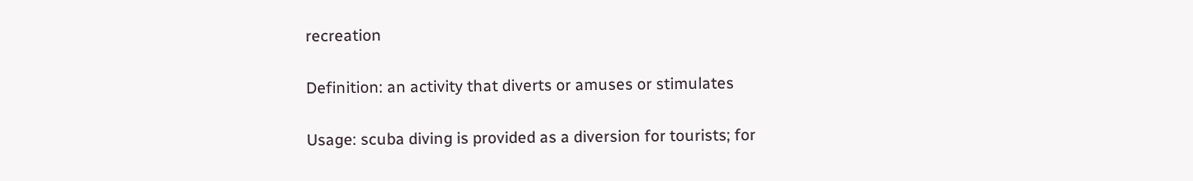recreation

Definition: an activity that diverts or amuses or stimulates

Usage: scuba diving is provided as a diversion for tourists; for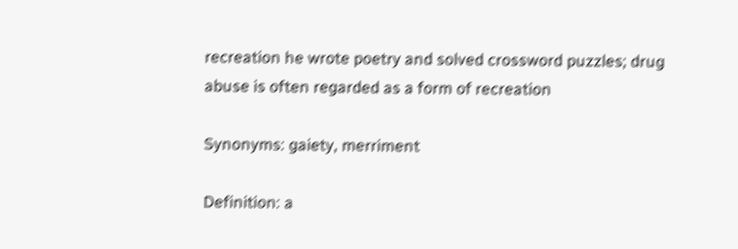recreation he wrote poetry and solved crossword puzzles; drug abuse is often regarded as a form of recreation

Synonyms: gaiety, merriment

Definition: a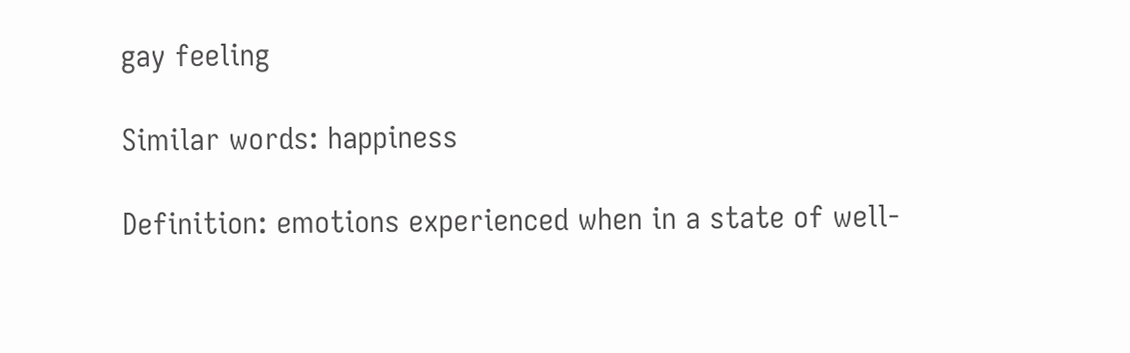gay feeling

Similar words: happiness

Definition: emotions experienced when in a state of well-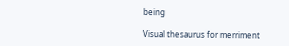being

Visual thesaurus for merriment